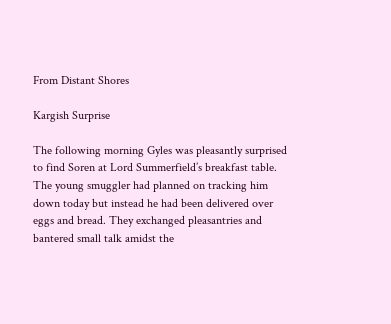From Distant Shores

Kargish Surprise

The following morning Gyles was pleasantly surprised to find Soren at Lord Summerfield’s breakfast table. The young smuggler had planned on tracking him down today but instead he had been delivered over eggs and bread. They exchanged pleasantries and bantered small talk amidst the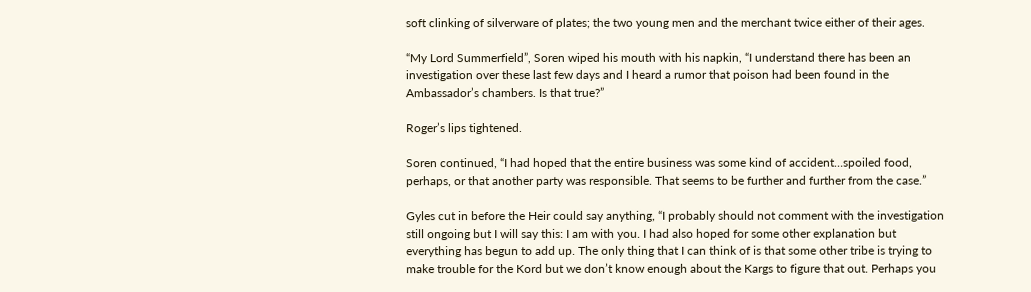soft clinking of silverware of plates; the two young men and the merchant twice either of their ages.

“My Lord Summerfield”, Soren wiped his mouth with his napkin, “I understand there has been an investigation over these last few days and I heard a rumor that poison had been found in the Ambassador’s chambers. Is that true?”

Roger’s lips tightened.

Soren continued, “I had hoped that the entire business was some kind of accident…spoiled food, perhaps, or that another party was responsible. That seems to be further and further from the case.”

Gyles cut in before the Heir could say anything, “I probably should not comment with the investigation still ongoing but I will say this: I am with you. I had also hoped for some other explanation but everything has begun to add up. The only thing that I can think of is that some other tribe is trying to make trouble for the Kord but we don’t know enough about the Kargs to figure that out. Perhaps you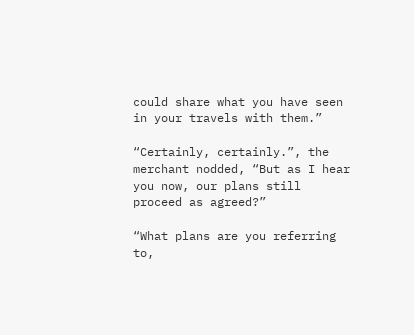could share what you have seen in your travels with them.”

“Certainly, certainly.”, the merchant nodded, “But as I hear you now, our plans still proceed as agreed?”

“What plans are you referring to,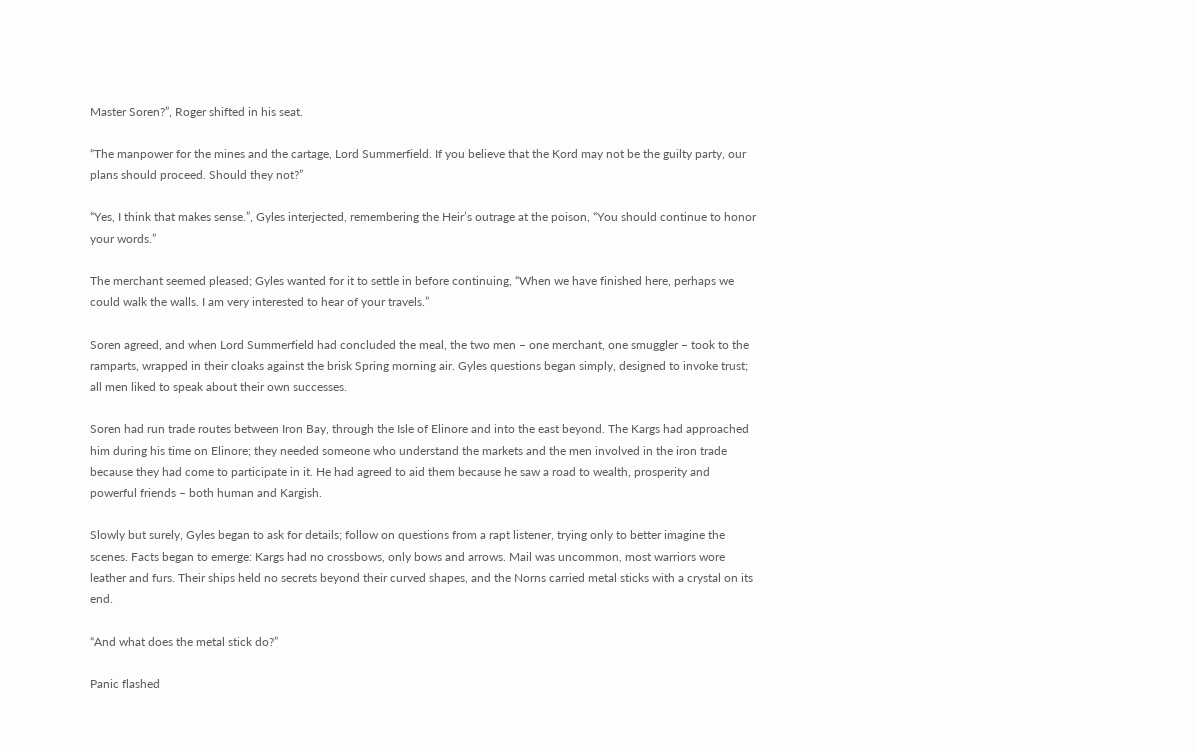Master Soren?”, Roger shifted in his seat.

“The manpower for the mines and the cartage, Lord Summerfield. If you believe that the Kord may not be the guilty party, our plans should proceed. Should they not?”

“Yes, I think that makes sense.”, Gyles interjected, remembering the Heir’s outrage at the poison, “You should continue to honor your words.”

The merchant seemed pleased; Gyles wanted for it to settle in before continuing, “When we have finished here, perhaps we could walk the walls. I am very interested to hear of your travels.”

Soren agreed, and when Lord Summerfield had concluded the meal, the two men – one merchant, one smuggler – took to the ramparts, wrapped in their cloaks against the brisk Spring morning air. Gyles questions began simply, designed to invoke trust; all men liked to speak about their own successes.

Soren had run trade routes between Iron Bay, through the Isle of Elinore and into the east beyond. The Kargs had approached him during his time on Elinore; they needed someone who understand the markets and the men involved in the iron trade because they had come to participate in it. He had agreed to aid them because he saw a road to wealth, prosperity and powerful friends – both human and Kargish.

Slowly but surely, Gyles began to ask for details; follow on questions from a rapt listener, trying only to better imagine the scenes. Facts began to emerge: Kargs had no crossbows, only bows and arrows. Mail was uncommon, most warriors wore leather and furs. Their ships held no secrets beyond their curved shapes, and the Norns carried metal sticks with a crystal on its end.

“And what does the metal stick do?”

Panic flashed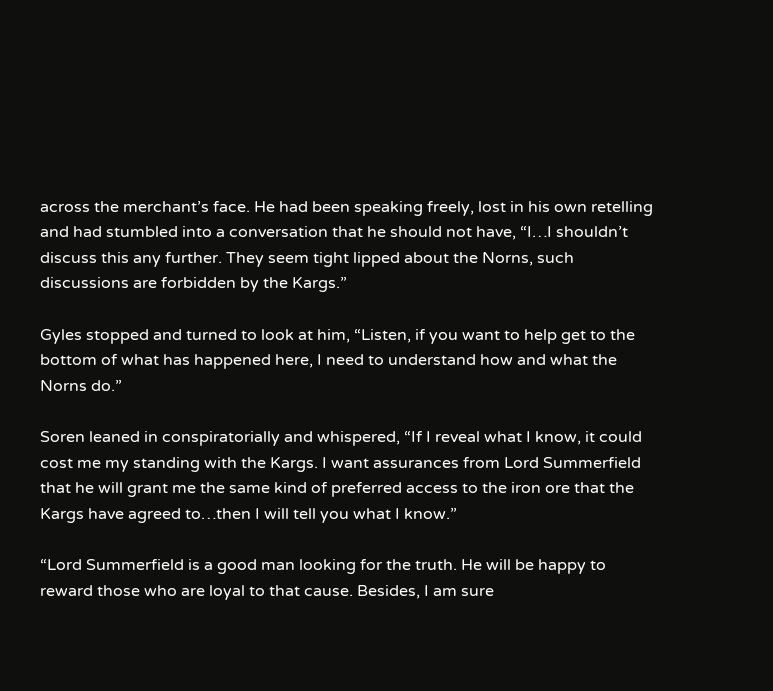across the merchant’s face. He had been speaking freely, lost in his own retelling and had stumbled into a conversation that he should not have, “I…I shouldn’t discuss this any further. They seem tight lipped about the Norns, such discussions are forbidden by the Kargs.”

Gyles stopped and turned to look at him, “Listen, if you want to help get to the bottom of what has happened here, I need to understand how and what the Norns do.”

Soren leaned in conspiratorially and whispered, “If I reveal what I know, it could cost me my standing with the Kargs. I want assurances from Lord Summerfield that he will grant me the same kind of preferred access to the iron ore that the Kargs have agreed to…then I will tell you what I know.”

“Lord Summerfield is a good man looking for the truth. He will be happy to reward those who are loyal to that cause. Besides, I am sure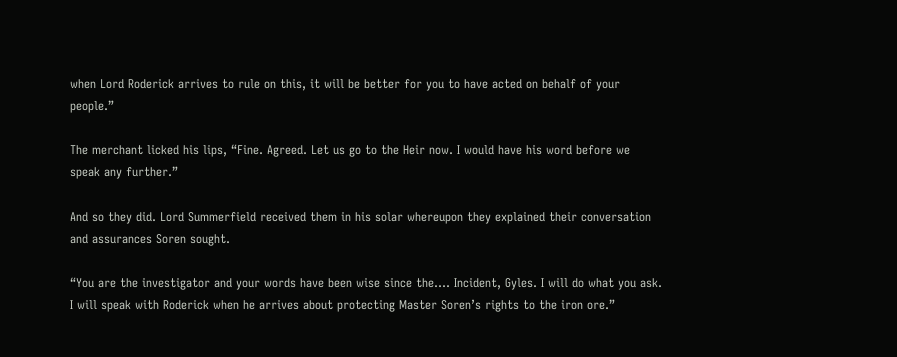when Lord Roderick arrives to rule on this, it will be better for you to have acted on behalf of your people.”

The merchant licked his lips, “Fine. Agreed. Let us go to the Heir now. I would have his word before we speak any further.”

And so they did. Lord Summerfield received them in his solar whereupon they explained their conversation and assurances Soren sought.

“You are the investigator and your words have been wise since the…. Incident, Gyles. I will do what you ask. I will speak with Roderick when he arrives about protecting Master Soren’s rights to the iron ore.”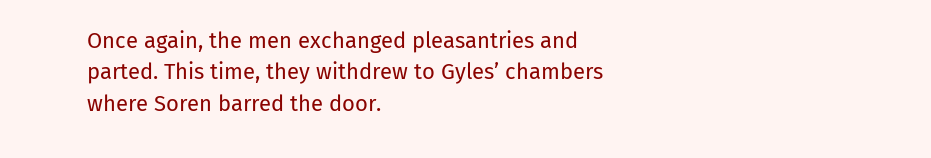Once again, the men exchanged pleasantries and parted. This time, they withdrew to Gyles’ chambers where Soren barred the door.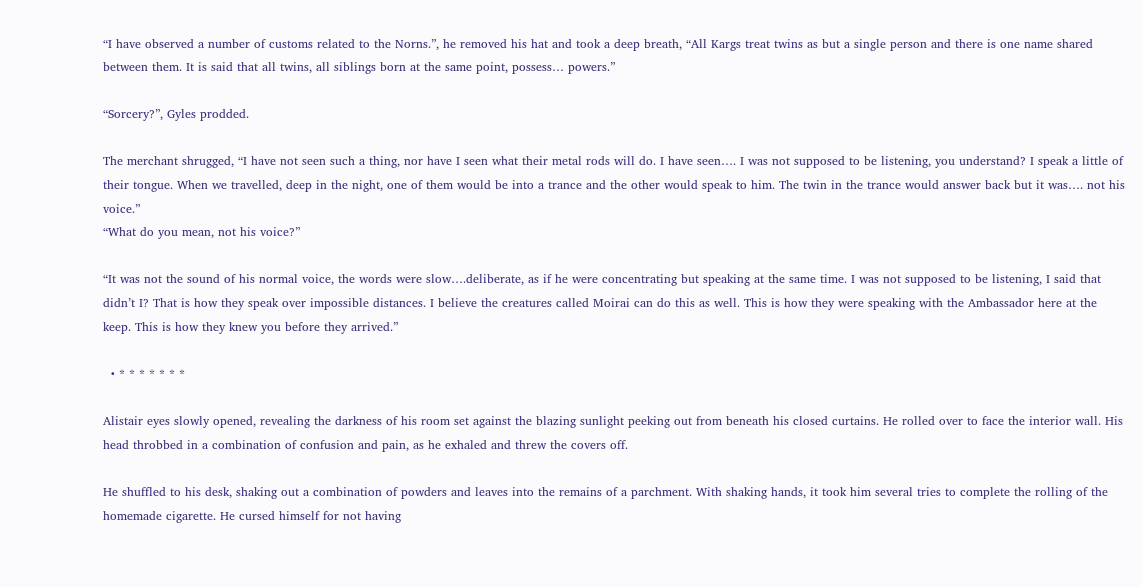“I have observed a number of customs related to the Norns.”, he removed his hat and took a deep breath, “All Kargs treat twins as but a single person and there is one name shared between them. It is said that all twins, all siblings born at the same point, possess… powers.”

“Sorcery?”, Gyles prodded.

The merchant shrugged, “I have not seen such a thing, nor have I seen what their metal rods will do. I have seen…. I was not supposed to be listening, you understand? I speak a little of their tongue. When we travelled, deep in the night, one of them would be into a trance and the other would speak to him. The twin in the trance would answer back but it was…. not his voice.”
“What do you mean, not his voice?”

“It was not the sound of his normal voice, the words were slow….deliberate, as if he were concentrating but speaking at the same time. I was not supposed to be listening, I said that didn’t I? That is how they speak over impossible distances. I believe the creatures called Moirai can do this as well. This is how they were speaking with the Ambassador here at the keep. This is how they knew you before they arrived.”

  • * * * * * * *

Alistair eyes slowly opened, revealing the darkness of his room set against the blazing sunlight peeking out from beneath his closed curtains. He rolled over to face the interior wall. His head throbbed in a combination of confusion and pain, as he exhaled and threw the covers off.

He shuffled to his desk, shaking out a combination of powders and leaves into the remains of a parchment. With shaking hands, it took him several tries to complete the rolling of the homemade cigarette. He cursed himself for not having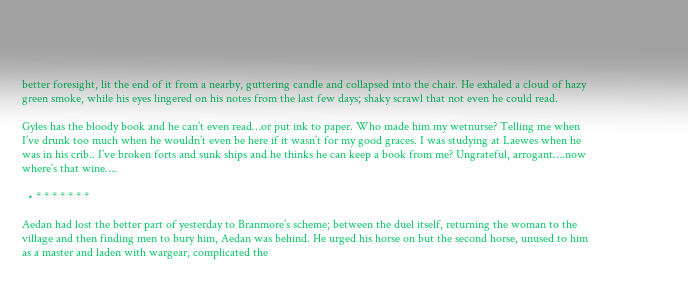better foresight, lit the end of it from a nearby, guttering candle and collapsed into the chair. He exhaled a cloud of hazy green smoke, while his eyes lingered on his notes from the last few days; shaky scrawl that not even he could read.

Gyles has the bloody book and he can’t even read…or put ink to paper. Who made him my wetnurse? Telling me when I’ve drunk too much when he wouldn’t even be here if it wasn’t for my good graces. I was studying at Laewes when he was in his crib.. I’ve broken forts and sunk ships and he thinks he can keep a book from me? Ungrateful, arrogant….now where’s that wine….

  • * * * * * * *

Aedan had lost the better part of yesterday to Branmore’s scheme; between the duel itself, returning the woman to the village and then finding men to bury him, Aedan was behind. He urged his horse on but the second horse, unused to him as a master and laden with wargear, complicated the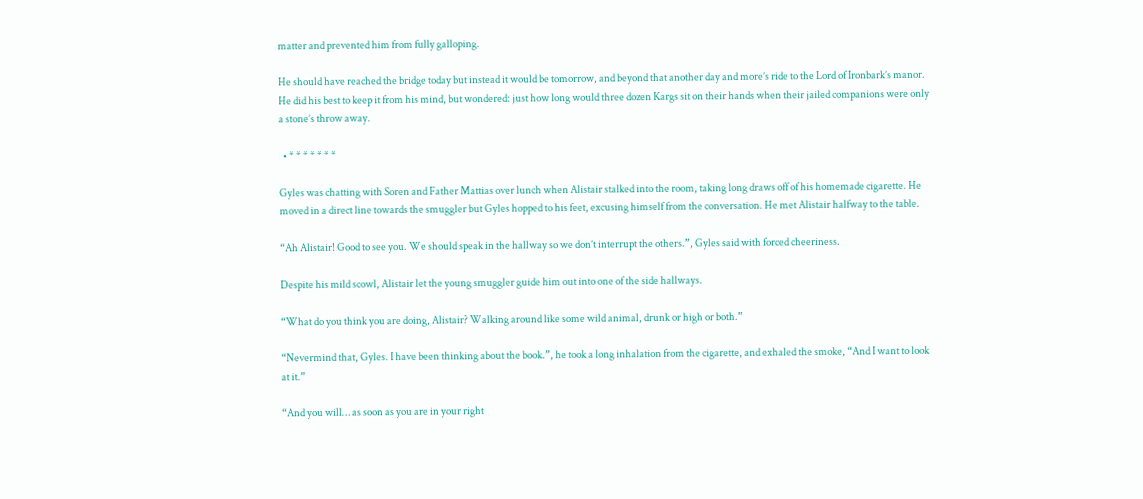matter and prevented him from fully galloping.

He should have reached the bridge today but instead it would be tomorrow, and beyond that another day and more’s ride to the Lord of Ironbark’s manor. He did his best to keep it from his mind, but wondered: just how long would three dozen Kargs sit on their hands when their jailed companions were only a stone’s throw away.

  • * * * * * * *

Gyles was chatting with Soren and Father Mattias over lunch when Alistair stalked into the room, taking long draws off of his homemade cigarette. He moved in a direct line towards the smuggler but Gyles hopped to his feet, excusing himself from the conversation. He met Alistair halfway to the table.

“Ah Alistair! Good to see you. We should speak in the hallway so we don’t interrupt the others.”, Gyles said with forced cheeriness.

Despite his mild scowl, Alistair let the young smuggler guide him out into one of the side hallways.

“What do you think you are doing, Alistair? Walking around like some wild animal, drunk or high or both.”

“Nevermind that, Gyles. I have been thinking about the book.”, he took a long inhalation from the cigarette, and exhaled the smoke, “And I want to look at it.”

“And you will… as soon as you are in your right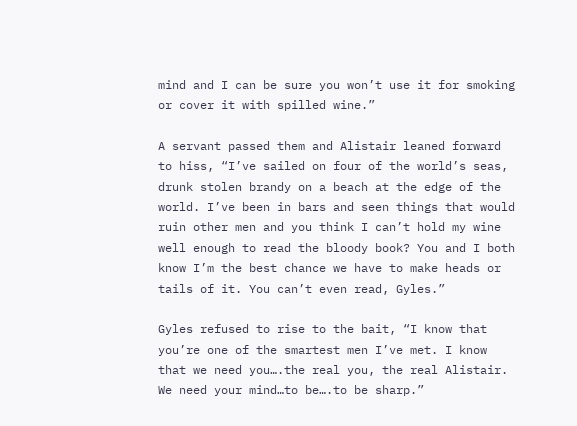mind and I can be sure you won’t use it for smoking or cover it with spilled wine.”

A servant passed them and Alistair leaned forward to hiss, “I’ve sailed on four of the world’s seas, drunk stolen brandy on a beach at the edge of the world. I’ve been in bars and seen things that would ruin other men and you think I can’t hold my wine well enough to read the bloody book? You and I both know I’m the best chance we have to make heads or tails of it. You can’t even read, Gyles.”

Gyles refused to rise to the bait, “I know that you’re one of the smartest men I’ve met. I know that we need you….the real you, the real Alistair. We need your mind…to be….to be sharp.”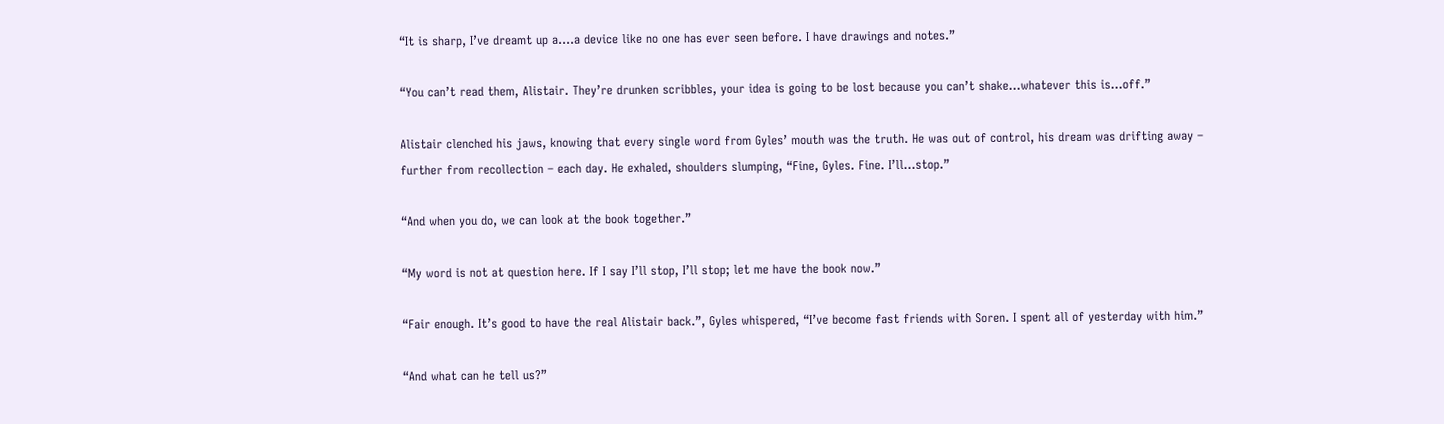“It is sharp, I’ve dreamt up a….a device like no one has ever seen before. I have drawings and notes.”

“You can’t read them, Alistair. They’re drunken scribbles, your idea is going to be lost because you can’t shake…whatever this is…off.”

Alistair clenched his jaws, knowing that every single word from Gyles’ mouth was the truth. He was out of control, his dream was drifting away – further from recollection – each day. He exhaled, shoulders slumping, “Fine, Gyles. Fine. I’ll…stop.”

“And when you do, we can look at the book together.”

“My word is not at question here. If I say I’ll stop, I’ll stop; let me have the book now.”

“Fair enough. It’s good to have the real Alistair back.”, Gyles whispered, “I’ve become fast friends with Soren. I spent all of yesterday with him.”

“And what can he tell us?”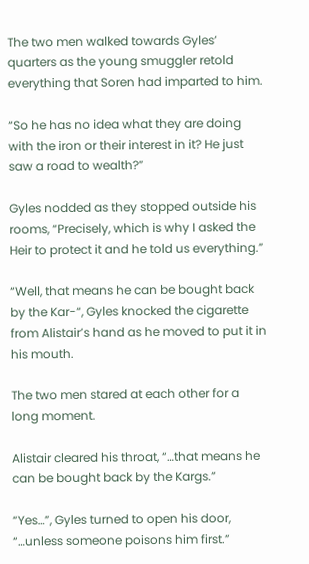The two men walked towards Gyles’ quarters as the young smuggler retold everything that Soren had imparted to him.

“So he has no idea what they are doing with the iron or their interest in it? He just saw a road to wealth?”

Gyles nodded as they stopped outside his rooms, “Precisely, which is why I asked the Heir to protect it and he told us everything.”

“Well, that means he can be bought back by the Kar-“, Gyles knocked the cigarette from Alistair’s hand as he moved to put it in his mouth.

The two men stared at each other for a long moment.

Alistair cleared his throat, “…that means he can be bought back by the Kargs.”

“Yes…”, Gyles turned to open his door, “…unless someone poisons him first.”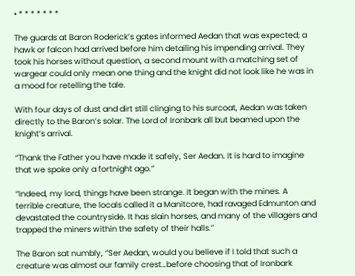• * * * * * * *

The guards at Baron Roderick’s gates informed Aedan that was expected; a hawk or falcon had arrived before him detailing his impending arrival. They took his horses without question, a second mount with a matching set of wargear could only mean one thing and the knight did not look like he was in a mood for retelling the tale.

With four days of dust and dirt still clinging to his surcoat, Aedan was taken directly to the Baron’s solar. The Lord of Ironbark all but beamed upon the knight’s arrival.

“Thank the Father you have made it safely, Ser Aedan. It is hard to imagine that we spoke only a fortnight ago.”

“Indeed, my lord, things have been strange. It began with the mines. A terrible creature, the locals called it a Manitcore, had ravaged Edmunton and devastated the countryside. It has slain horses, and many of the villagers and trapped the miners within the safety of their halls.”

The Baron sat numbly, “Ser Aedan, would you believe if I told that such a creature was almost our family crest…before choosing that of Ironbark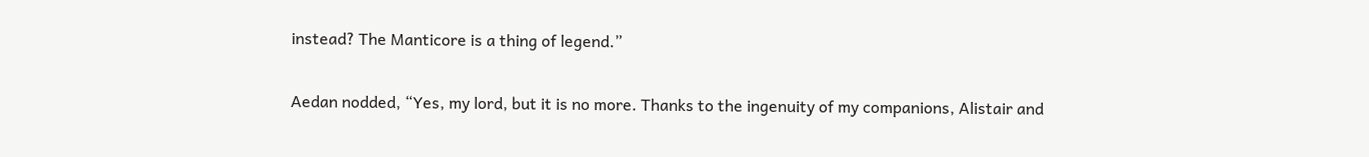instead? The Manticore is a thing of legend.”

Aedan nodded, “Yes, my lord, but it is no more. Thanks to the ingenuity of my companions, Alistair and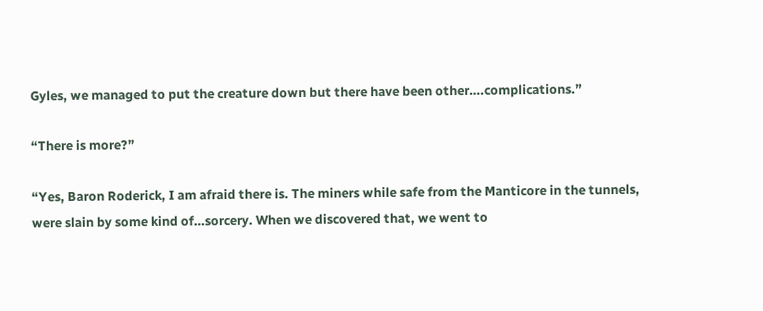Gyles, we managed to put the creature down but there have been other….complications.”

“There is more?”

“Yes, Baron Roderick, I am afraid there is. The miners while safe from the Manticore in the tunnels, were slain by some kind of…sorcery. When we discovered that, we went to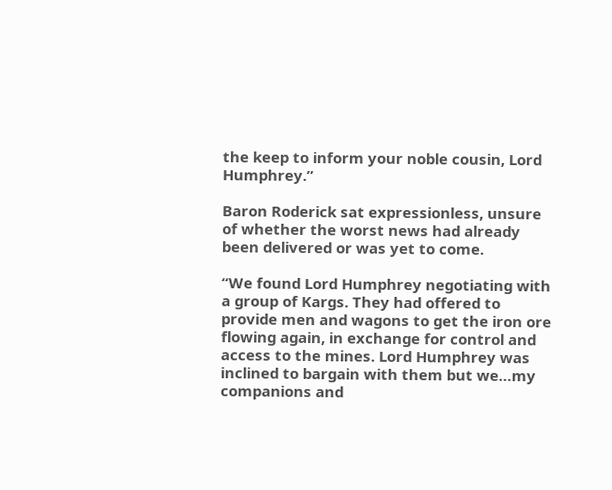the keep to inform your noble cousin, Lord Humphrey.”

Baron Roderick sat expressionless, unsure of whether the worst news had already been delivered or was yet to come.

“We found Lord Humphrey negotiating with a group of Kargs. They had offered to provide men and wagons to get the iron ore flowing again, in exchange for control and access to the mines. Lord Humphrey was inclined to bargain with them but we…my companions and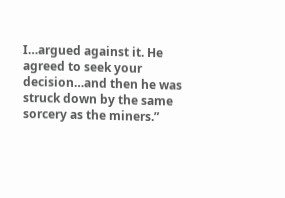I…argued against it. He agreed to seek your decision…and then he was struck down by the same sorcery as the miners.”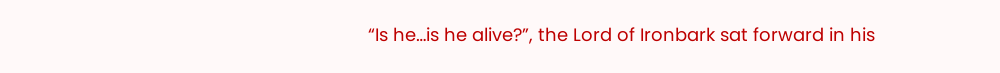“Is he…is he alive?”, the Lord of Ironbark sat forward in his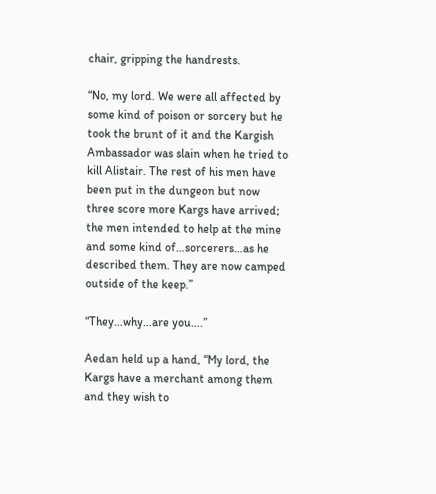chair, gripping the handrests.

“No, my lord. We were all affected by some kind of poison or sorcery but he took the brunt of it and the Kargish Ambassador was slain when he tried to kill Alistair. The rest of his men have been put in the dungeon but now three score more Kargs have arrived; the men intended to help at the mine and some kind of…sorcerers…as he described them. They are now camped outside of the keep.”

“They…why…are you….”

Aedan held up a hand, “My lord, the Kargs have a merchant among them and they wish to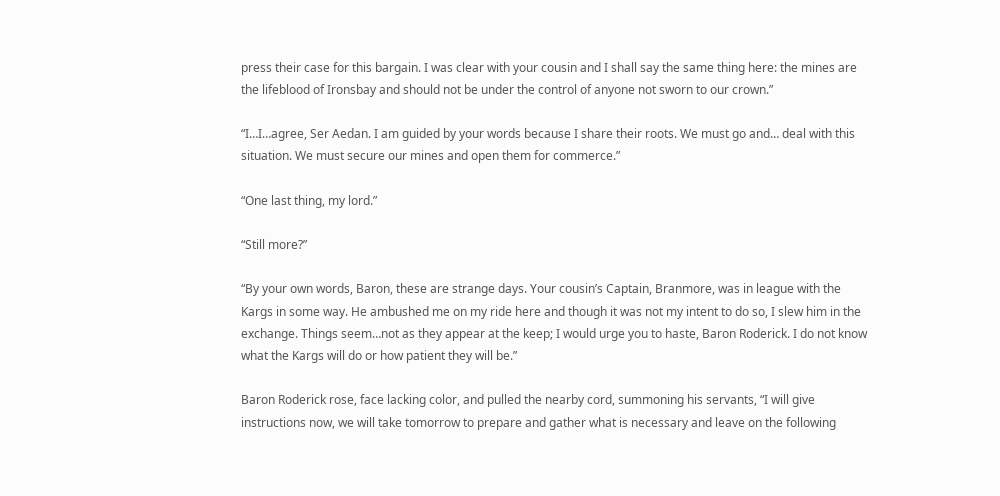press their case for this bargain. I was clear with your cousin and I shall say the same thing here: the mines are the lifeblood of Ironsbay and should not be under the control of anyone not sworn to our crown.”

“I…I…agree, Ser Aedan. I am guided by your words because I share their roots. We must go and… deal with this situation. We must secure our mines and open them for commerce.”

“One last thing, my lord.”

“Still more?”

“By your own words, Baron, these are strange days. Your cousin’s Captain, Branmore, was in league with the Kargs in some way. He ambushed me on my ride here and though it was not my intent to do so, I slew him in the exchange. Things seem…not as they appear at the keep; I would urge you to haste, Baron Roderick. I do not know what the Kargs will do or how patient they will be.”

Baron Roderick rose, face lacking color, and pulled the nearby cord, summoning his servants, “I will give instructions now, we will take tomorrow to prepare and gather what is necessary and leave on the following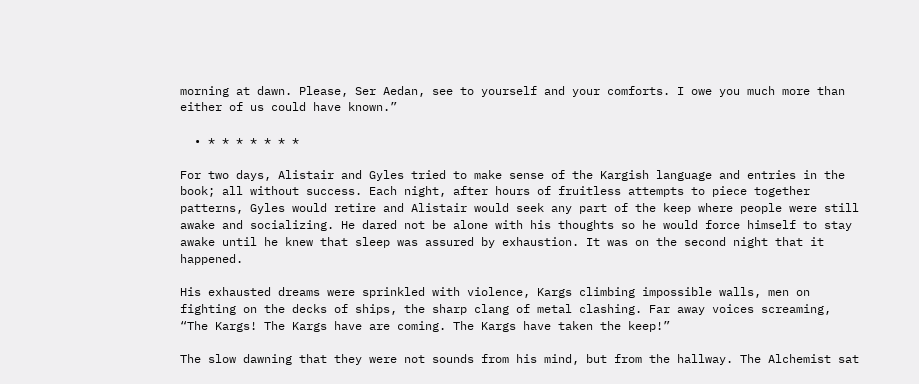morning at dawn. Please, Ser Aedan, see to yourself and your comforts. I owe you much more than either of us could have known.”

  • * * * * * * *

For two days, Alistair and Gyles tried to make sense of the Kargish language and entries in the book; all without success. Each night, after hours of fruitless attempts to piece together patterns, Gyles would retire and Alistair would seek any part of the keep where people were still awake and socializing. He dared not be alone with his thoughts so he would force himself to stay awake until he knew that sleep was assured by exhaustion. It was on the second night that it happened.

His exhausted dreams were sprinkled with violence, Kargs climbing impossible walls, men on fighting on the decks of ships, the sharp clang of metal clashing. Far away voices screaming, “The Kargs! The Kargs have are coming. The Kargs have taken the keep!”

The slow dawning that they were not sounds from his mind, but from the hallway. The Alchemist sat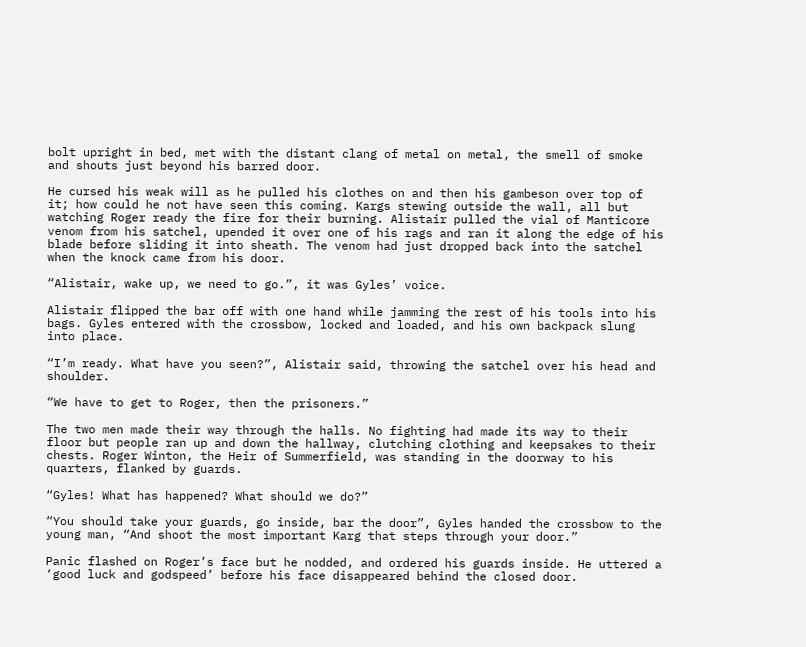bolt upright in bed, met with the distant clang of metal on metal, the smell of smoke and shouts just beyond his barred door.

He cursed his weak will as he pulled his clothes on and then his gambeson over top of it; how could he not have seen this coming. Kargs stewing outside the wall, all but watching Roger ready the fire for their burning. Alistair pulled the vial of Manticore venom from his satchel, upended it over one of his rags and ran it along the edge of his blade before sliding it into sheath. The venom had just dropped back into the satchel when the knock came from his door.

“Alistair, wake up, we need to go.”, it was Gyles’ voice.

Alistair flipped the bar off with one hand while jamming the rest of his tools into his bags. Gyles entered with the crossbow, locked and loaded, and his own backpack slung into place.

“I’m ready. What have you seen?”, Alistair said, throwing the satchel over his head and shoulder.

“We have to get to Roger, then the prisoners.”

The two men made their way through the halls. No fighting had made its way to their floor but people ran up and down the hallway, clutching clothing and keepsakes to their chests. Roger Winton, the Heir of Summerfield, was standing in the doorway to his quarters, flanked by guards.

“Gyles! What has happened? What should we do?”

“You should take your guards, go inside, bar the door”, Gyles handed the crossbow to the young man, “And shoot the most important Karg that steps through your door.”

Panic flashed on Roger’s face but he nodded, and ordered his guards inside. He uttered a ‘good luck and godspeed’ before his face disappeared behind the closed door.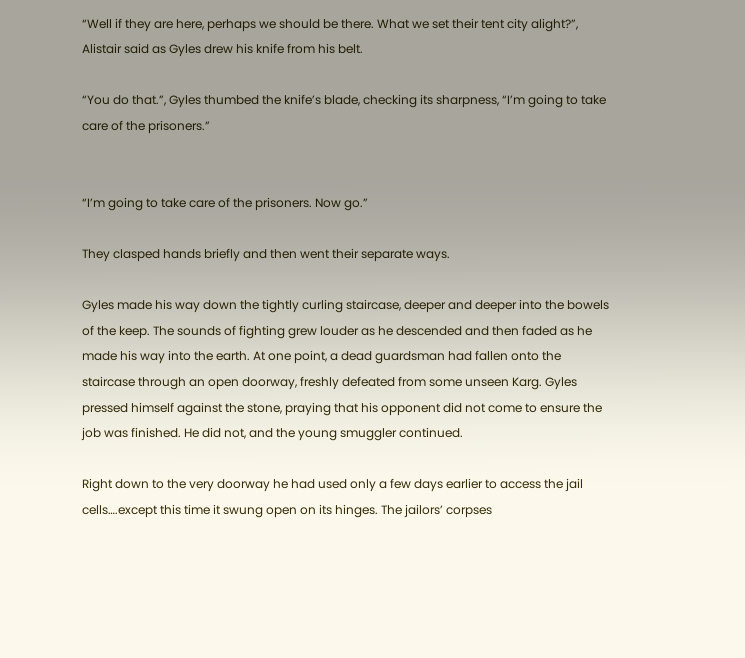“Well if they are here, perhaps we should be there. What we set their tent city alight?”, Alistair said as Gyles drew his knife from his belt.

“You do that.”, Gyles thumbed the knife’s blade, checking its sharpness, “I’m going to take care of the prisoners.”


“I’m going to take care of the prisoners. Now go.”

They clasped hands briefly and then went their separate ways.

Gyles made his way down the tightly curling staircase, deeper and deeper into the bowels of the keep. The sounds of fighting grew louder as he descended and then faded as he made his way into the earth. At one point, a dead guardsman had fallen onto the staircase through an open doorway, freshly defeated from some unseen Karg. Gyles pressed himself against the stone, praying that his opponent did not come to ensure the job was finished. He did not, and the young smuggler continued.

Right down to the very doorway he had used only a few days earlier to access the jail cells….except this time it swung open on its hinges. The jailors’ corpses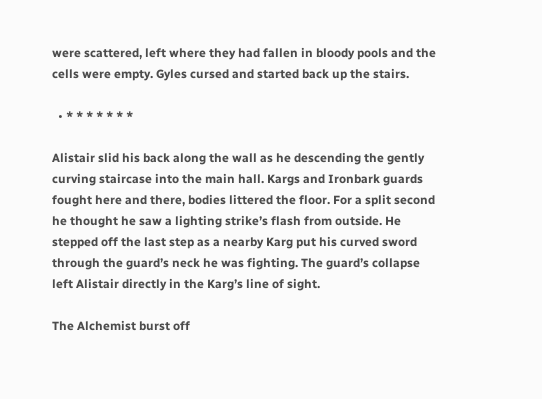were scattered, left where they had fallen in bloody pools and the cells were empty. Gyles cursed and started back up the stairs.

  • * * * * * * *

Alistair slid his back along the wall as he descending the gently curving staircase into the main hall. Kargs and Ironbark guards fought here and there, bodies littered the floor. For a split second he thought he saw a lighting strike’s flash from outside. He stepped off the last step as a nearby Karg put his curved sword through the guard’s neck he was fighting. The guard’s collapse left Alistair directly in the Karg’s line of sight.

The Alchemist burst off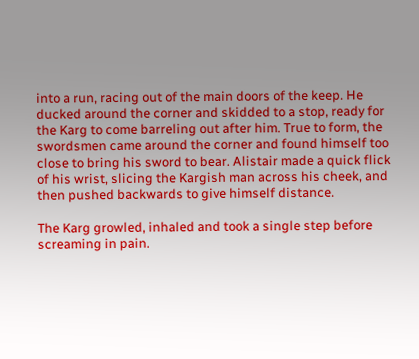into a run, racing out of the main doors of the keep. He ducked around the corner and skidded to a stop, ready for the Karg to come barreling out after him. True to form, the swordsmen came around the corner and found himself too close to bring his sword to bear. Alistair made a quick flick of his wrist, slicing the Kargish man across his cheek, and then pushed backwards to give himself distance.

The Karg growled, inhaled and took a single step before screaming in pain.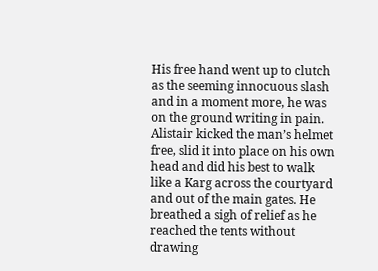His free hand went up to clutch as the seeming innocuous slash and in a moment more, he was on the ground writing in pain. Alistair kicked the man’s helmet free, slid it into place on his own head and did his best to walk like a Karg across the courtyard and out of the main gates. He breathed a sigh of relief as he reached the tents without drawing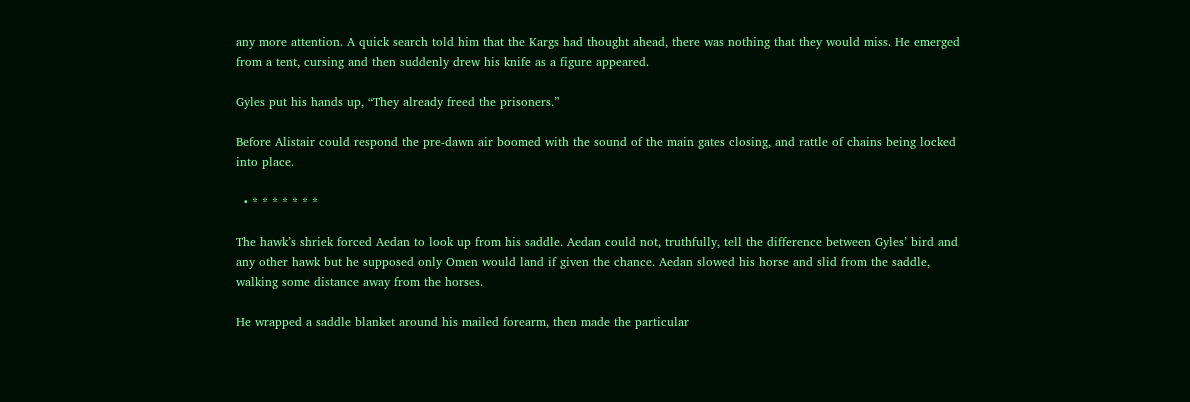any more attention. A quick search told him that the Kargs had thought ahead, there was nothing that they would miss. He emerged from a tent, cursing and then suddenly drew his knife as a figure appeared.

Gyles put his hands up, “They already freed the prisoners.”

Before Alistair could respond the pre-dawn air boomed with the sound of the main gates closing, and rattle of chains being locked into place.

  • * * * * * * *

The hawk’s shriek forced Aedan to look up from his saddle. Aedan could not, truthfully, tell the difference between Gyles’ bird and any other hawk but he supposed only Omen would land if given the chance. Aedan slowed his horse and slid from the saddle, walking some distance away from the horses.

He wrapped a saddle blanket around his mailed forearm, then made the particular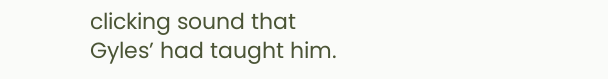clicking sound that Gyles’ had taught him.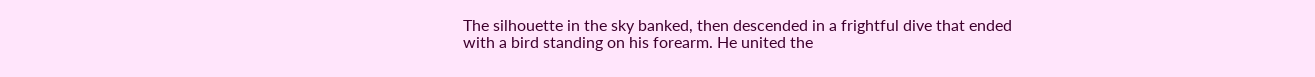The silhouette in the sky banked, then descended in a frightful dive that ended with a bird standing on his forearm. He united the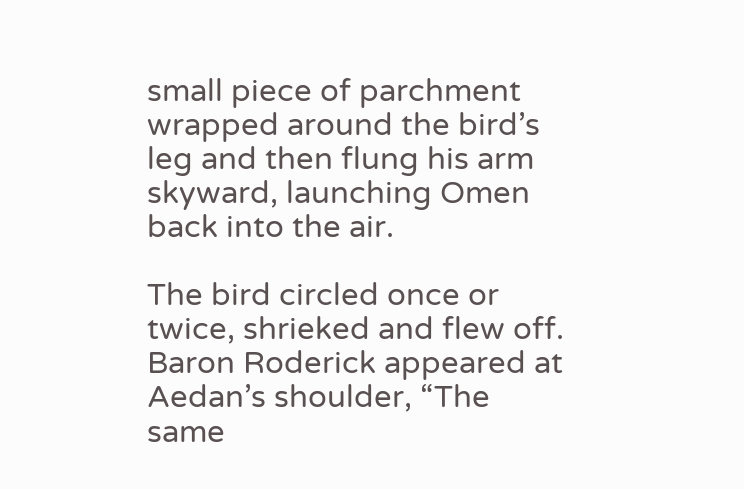small piece of parchment wrapped around the bird’s leg and then flung his arm skyward, launching Omen back into the air.

The bird circled once or twice, shrieked and flew off. Baron Roderick appeared at Aedan’s shoulder, “The same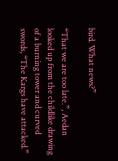bird. What news?”

“That we are too late.”, Aedan looked up from the childlike drawing of a burning tower and curved swords, “The Kargs have attacked.”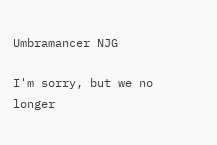Umbramancer NJG

I'm sorry, but we no longer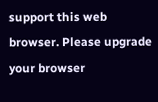support this web browser. Please upgrade your browser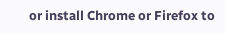or install Chrome or Firefox to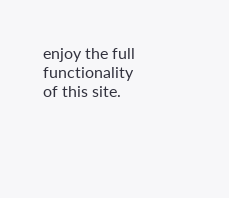enjoy the full functionality of this site.